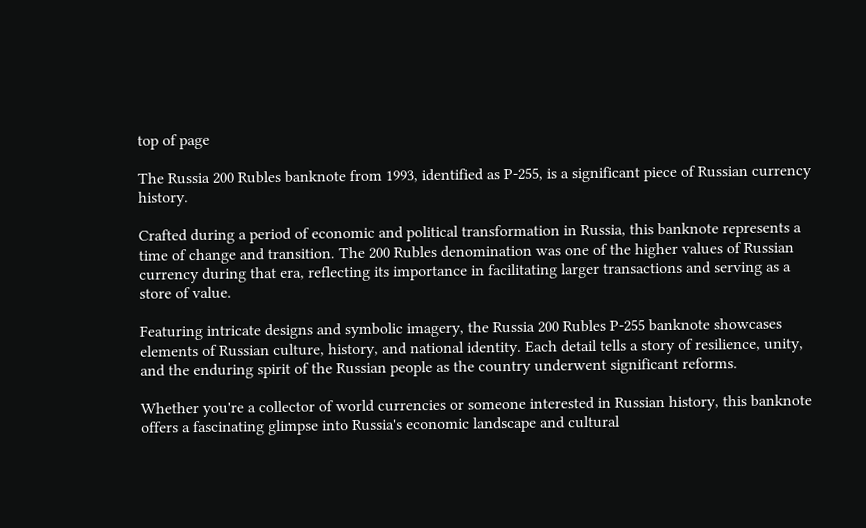top of page

The Russia 200 Rubles banknote from 1993, identified as P-255, is a significant piece of Russian currency history.

Crafted during a period of economic and political transformation in Russia, this banknote represents a time of change and transition. The 200 Rubles denomination was one of the higher values of Russian currency during that era, reflecting its importance in facilitating larger transactions and serving as a store of value.

Featuring intricate designs and symbolic imagery, the Russia 200 Rubles P-255 banknote showcases elements of Russian culture, history, and national identity. Each detail tells a story of resilience, unity, and the enduring spirit of the Russian people as the country underwent significant reforms.

Whether you're a collector of world currencies or someone interested in Russian history, this banknote offers a fascinating glimpse into Russia's economic landscape and cultural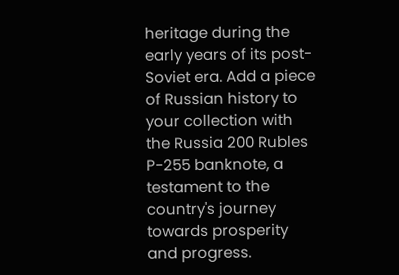heritage during the early years of its post-Soviet era. Add a piece of Russian history to your collection with the Russia 200 Rubles P-255 banknote, a testament to the country's journey towards prosperity and progress.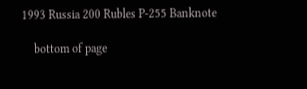1993 Russia 200 Rubles P-255 Banknote

    bottom of page